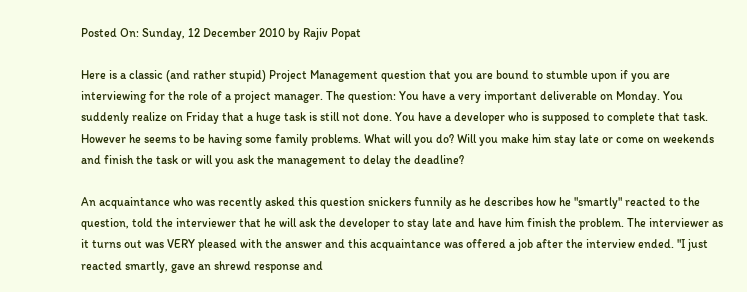Posted On: Sunday, 12 December 2010 by Rajiv Popat

Here is a classic (and rather stupid) Project Management question that you are bound to stumble upon if you are interviewing for the role of a project manager. The question: You have a very important deliverable on Monday. You suddenly realize on Friday that a huge task is still not done. You have a developer who is supposed to complete that task. However he seems to be having some family problems. What will you do? Will you make him stay late or come on weekends and finish the task or will you ask the management to delay the deadline?

An acquaintance who was recently asked this question snickers funnily as he describes how he "smartly" reacted to the question, told the interviewer that he will ask the developer to stay late and have him finish the problem. The interviewer as it turns out was VERY pleased with the answer and this acquaintance was offered a job after the interview ended. "I just reacted smartly, gave an shrewd response and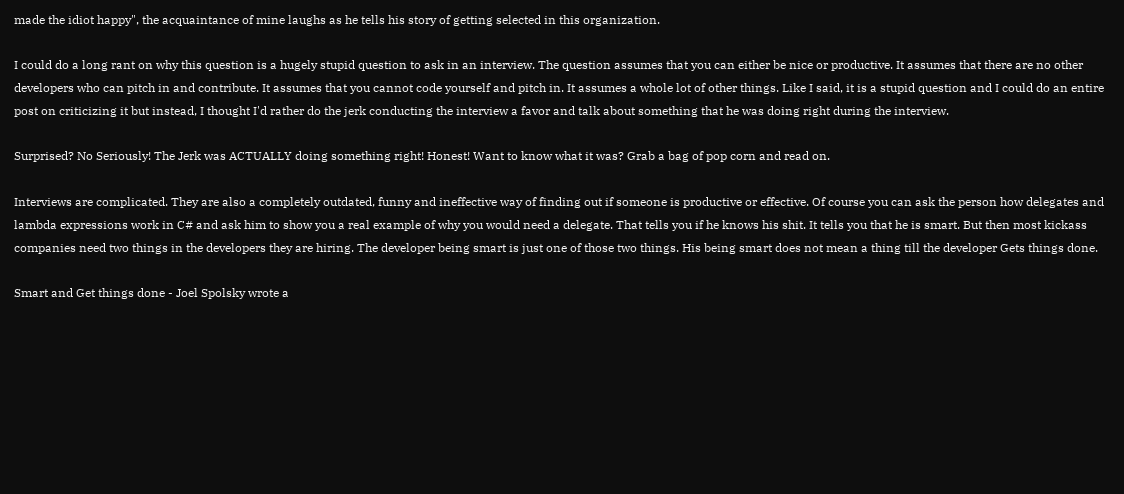made the idiot happy", the acquaintance of mine laughs as he tells his story of getting selected in this organization.

I could do a long rant on why this question is a hugely stupid question to ask in an interview. The question assumes that you can either be nice or productive. It assumes that there are no other developers who can pitch in and contribute. It assumes that you cannot code yourself and pitch in. It assumes a whole lot of other things. Like I said, it is a stupid question and I could do an entire post on criticizing it but instead, I thought I'd rather do the jerk conducting the interview a favor and talk about something that he was doing right during the interview.

Surprised? No Seriously! The Jerk was ACTUALLY doing something right! Honest! Want to know what it was? Grab a bag of pop corn and read on.

Interviews are complicated. They are also a completely outdated, funny and ineffective way of finding out if someone is productive or effective. Of course you can ask the person how delegates and lambda expressions work in C# and ask him to show you a real example of why you would need a delegate. That tells you if he knows his shit. It tells you that he is smart. But then most kickass companies need two things in the developers they are hiring. The developer being smart is just one of those two things. His being smart does not mean a thing till the developer Gets things done.

Smart and Get things done - Joel Spolsky wrote a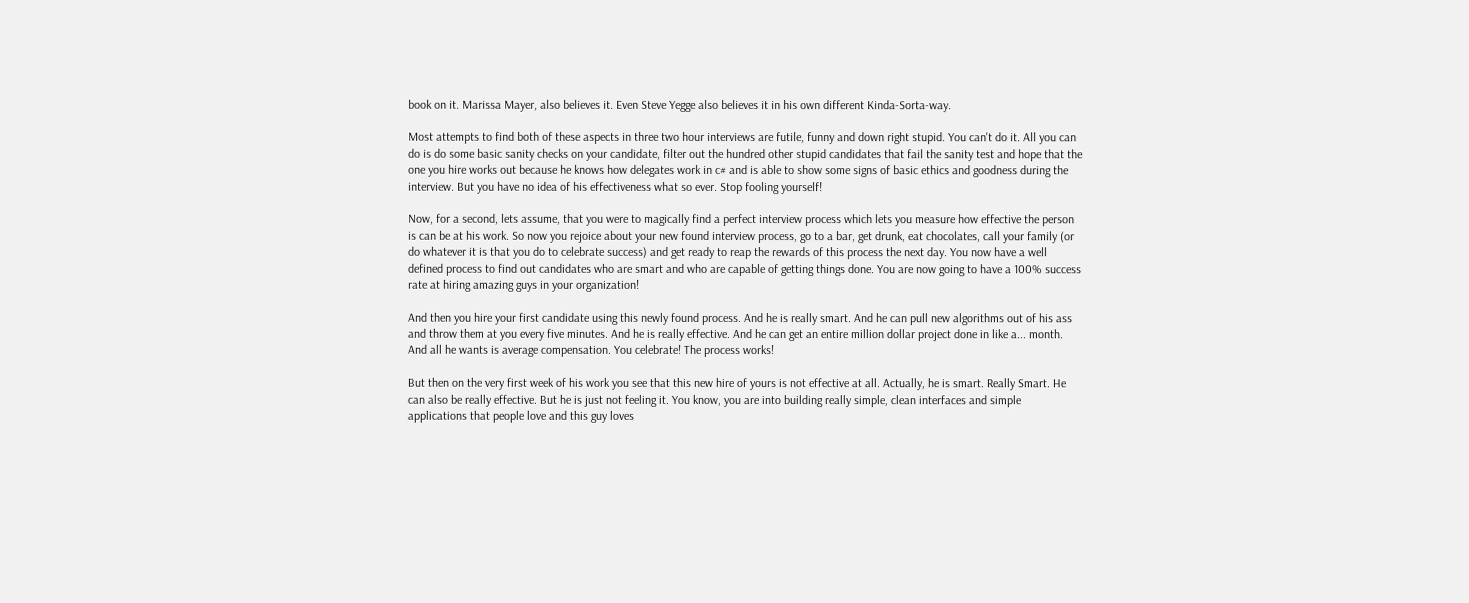book on it. Marissa Mayer, also believes it. Even Steve Yegge also believes it in his own different Kinda-Sorta-way.

Most attempts to find both of these aspects in three two hour interviews are futile, funny and down right stupid. You can't do it. All you can do is do some basic sanity checks on your candidate, filter out the hundred other stupid candidates that fail the sanity test and hope that the one you hire works out because he knows how delegates work in c# and is able to show some signs of basic ethics and goodness during the interview. But you have no idea of his effectiveness what so ever. Stop fooling yourself!

Now, for a second, lets assume, that you were to magically find a perfect interview process which lets you measure how effective the person is can be at his work. So now you rejoice about your new found interview process, go to a bar, get drunk, eat chocolates, call your family (or do whatever it is that you do to celebrate success) and get ready to reap the rewards of this process the next day. You now have a well defined process to find out candidates who are smart and who are capable of getting things done. You are now going to have a 100% success rate at hiring amazing guys in your organization!

And then you hire your first candidate using this newly found process. And he is really smart. And he can pull new algorithms out of his ass and throw them at you every five minutes. And he is really effective. And he can get an entire million dollar project done in like a... month. And all he wants is average compensation. You celebrate! The process works!

But then on the very first week of his work you see that this new hire of yours is not effective at all. Actually, he is smart. Really Smart. He can also be really effective. But he is just not feeling it. You know, you are into building really simple, clean interfaces and simple applications that people love and this guy loves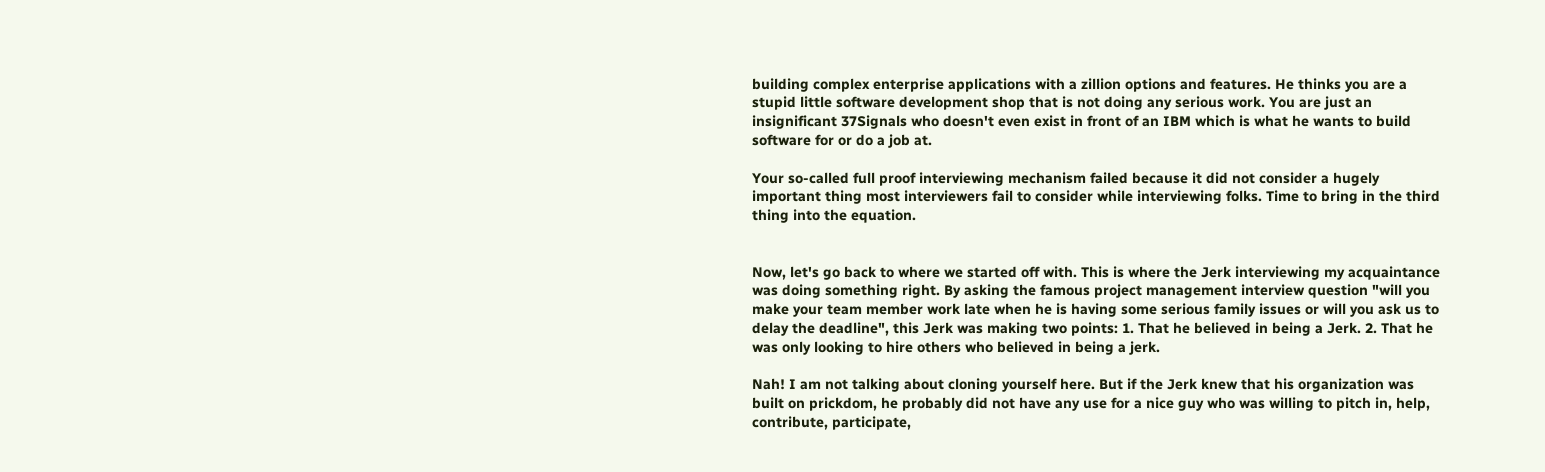building complex enterprise applications with a zillion options and features. He thinks you are a stupid little software development shop that is not doing any serious work. You are just an insignificant 37Signals who doesn't even exist in front of an IBM which is what he wants to build software for or do a job at.

Your so-called full proof interviewing mechanism failed because it did not consider a hugely important thing most interviewers fail to consider while interviewing folks. Time to bring in the third thing into the equation.


Now, let's go back to where we started off with. This is where the Jerk interviewing my acquaintance was doing something right. By asking the famous project management interview question "will you make your team member work late when he is having some serious family issues or will you ask us to delay the deadline", this Jerk was making two points: 1. That he believed in being a Jerk. 2. That he was only looking to hire others who believed in being a jerk.

Nah! I am not talking about cloning yourself here. But if the Jerk knew that his organization was built on prickdom, he probably did not have any use for a nice guy who was willing to pitch in, help, contribute, participate,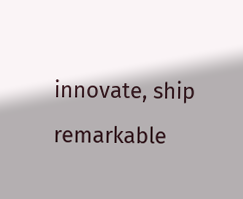innovate, ship remarkable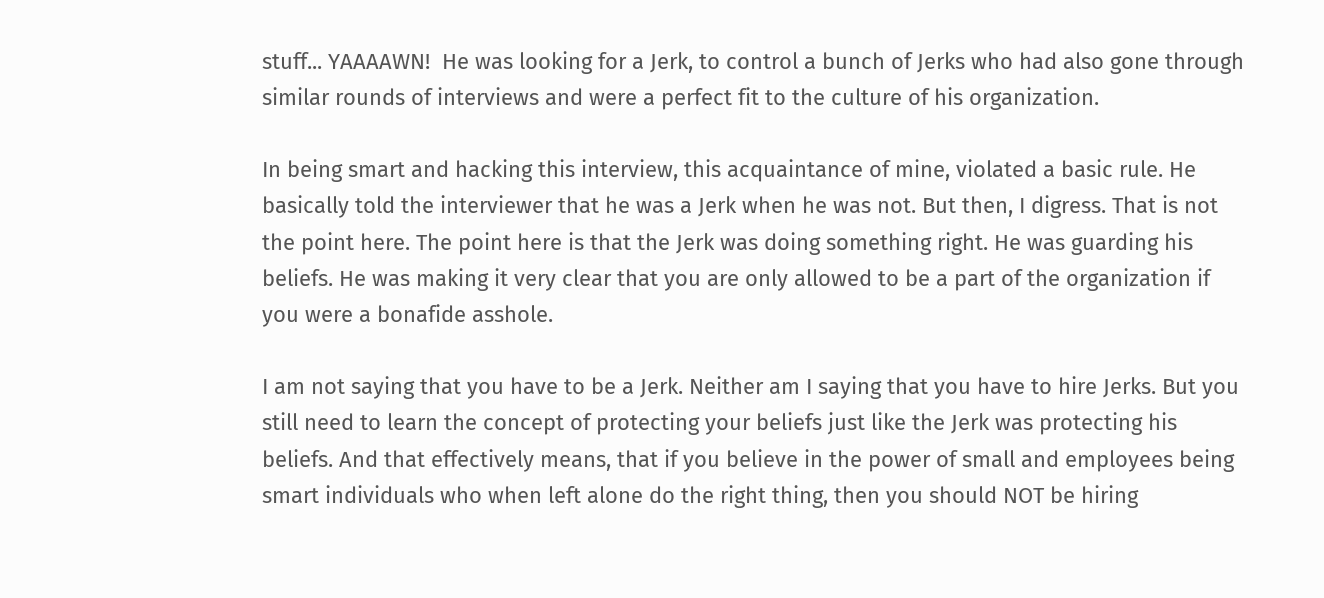stuff... YAAAAWN!  He was looking for a Jerk, to control a bunch of Jerks who had also gone through similar rounds of interviews and were a perfect fit to the culture of his organization.

In being smart and hacking this interview, this acquaintance of mine, violated a basic rule. He basically told the interviewer that he was a Jerk when he was not. But then, I digress. That is not the point here. The point here is that the Jerk was doing something right. He was guarding his beliefs. He was making it very clear that you are only allowed to be a part of the organization if you were a bonafide asshole.

I am not saying that you have to be a Jerk. Neither am I saying that you have to hire Jerks. But you still need to learn the concept of protecting your beliefs just like the Jerk was protecting his beliefs. And that effectively means, that if you believe in the power of small and employees being smart individuals who when left alone do the right thing, then you should NOT be hiring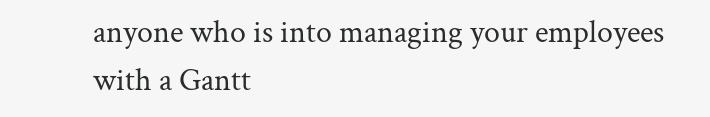anyone who is into managing your employees with a Gantt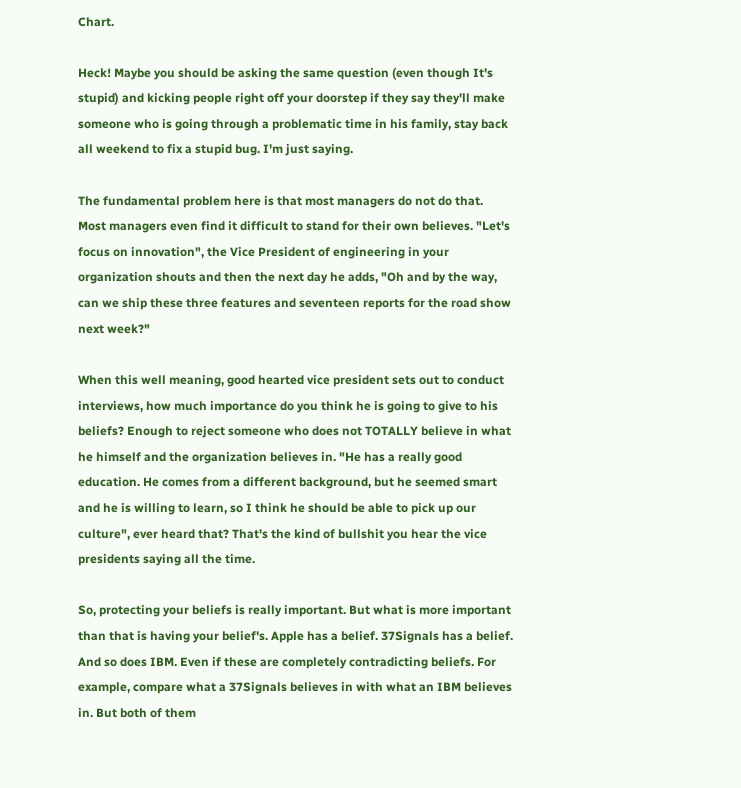Chart.

Heck! Maybe you should be asking the same question (even though It's stupid) and kicking people right off your doorstep if they say they'll make someone who is going through a problematic time in his family, stay back all weekend to fix a stupid bug. I'm just saying.

The fundamental problem here is that most managers do not do that. Most managers even find it difficult to stand for their own believes. "Let's focus on innovation", the Vice President of engineering in your organization shouts and then the next day he adds, "Oh and by the way, can we ship these three features and seventeen reports for the road show next week?"

When this well meaning, good hearted vice president sets out to conduct interviews, how much importance do you think he is going to give to his beliefs? Enough to reject someone who does not TOTALLY believe in what he himself and the organization believes in. "He has a really good education. He comes from a different background, but he seemed smart and he is willing to learn, so I think he should be able to pick up our culture", ever heard that? That's the kind of bullshit you hear the vice presidents saying all the time.

So, protecting your beliefs is really important. But what is more important than that is having your belief's. Apple has a belief. 37Signals has a belief. And so does IBM. Even if these are completely contradicting beliefs. For example, compare what a 37Signals believes in with what an IBM believes in. But both of them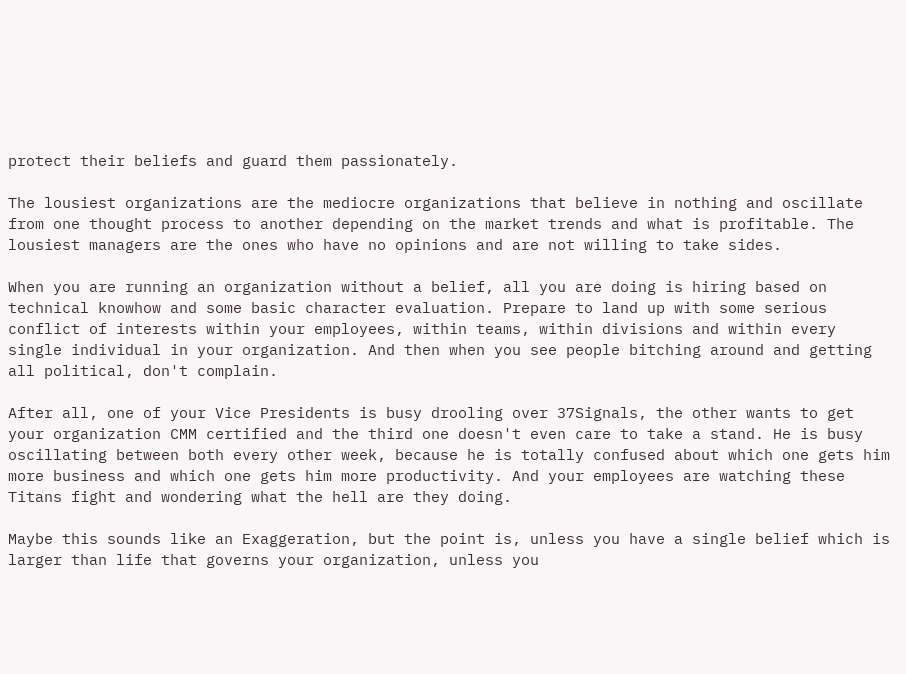protect their beliefs and guard them passionately.

The lousiest organizations are the mediocre organizations that believe in nothing and oscillate from one thought process to another depending on the market trends and what is profitable. The lousiest managers are the ones who have no opinions and are not willing to take sides.

When you are running an organization without a belief, all you are doing is hiring based on technical knowhow and some basic character evaluation. Prepare to land up with some serious conflict of interests within your employees, within teams, within divisions and within every single individual in your organization. And then when you see people bitching around and getting all political, don't complain.

After all, one of your Vice Presidents is busy drooling over 37Signals, the other wants to get your organization CMM certified and the third one doesn't even care to take a stand. He is busy oscillating between both every other week, because he is totally confused about which one gets him more business and which one gets him more productivity. And your employees are watching these Titans fight and wondering what the hell are they doing.

Maybe this sounds like an Exaggeration, but the point is, unless you have a single belief which is larger than life that governs your organization, unless you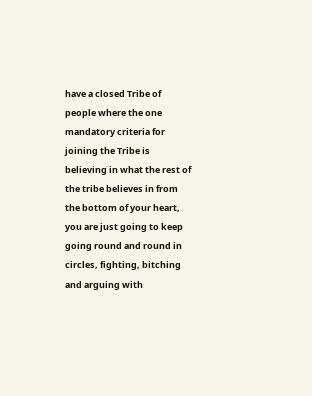have a closed Tribe of people where the one mandatory criteria for joining the Tribe is believing in what the rest of the tribe believes in from the bottom of your heart, you are just going to keep going round and round in circles, fighting, bitching and arguing with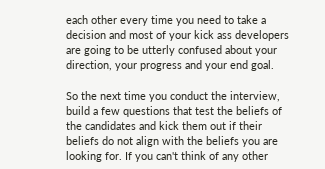each other every time you need to take a decision and most of your kick ass developers are going to be utterly confused about your direction, your progress and your end goal.

So the next time you conduct the interview, build a few questions that test the beliefs of the candidates and kick them out if their beliefs do not align with the beliefs you are looking for. If you can't think of any other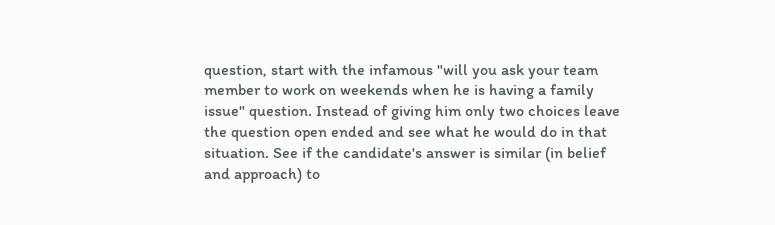question, start with the infamous "will you ask your team member to work on weekends when he is having a family issue" question. Instead of giving him only two choices leave the question open ended and see what he would do in that situation. See if the candidate's answer is similar (in belief and approach) to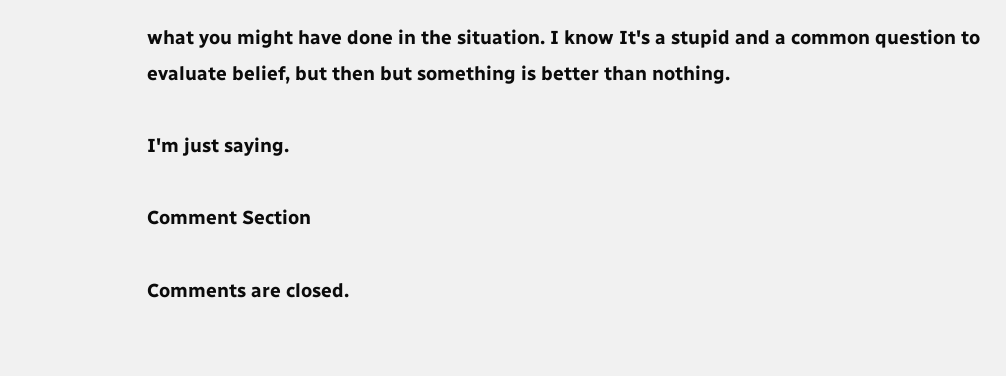what you might have done in the situation. I know It's a stupid and a common question to evaluate belief, but then but something is better than nothing.

I'm just saying.

Comment Section

Comments are closed.